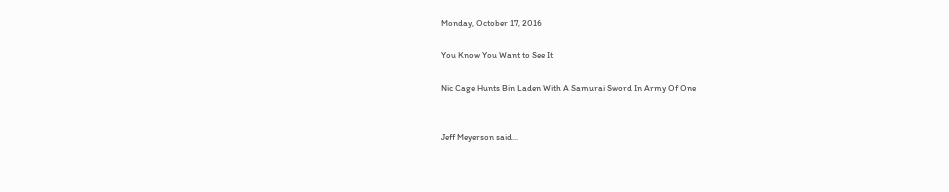Monday, October 17, 2016

You Know You Want to See It

Nic Cage Hunts Bin Laden With A Samurai Sword In Army Of One


Jeff Meyerson said...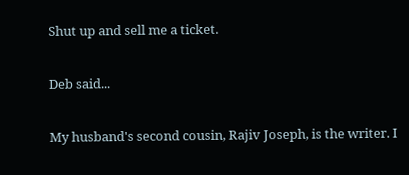Shut up and sell me a ticket.

Deb said...

My husband's second cousin, Rajiv Joseph, is the writer. I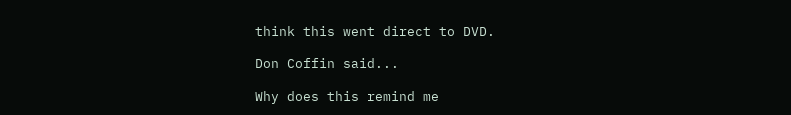think this went direct to DVD.

Don Coffin said...

Why does this remind me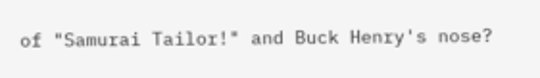of "Samurai Tailor!" and Buck Henry's nose?